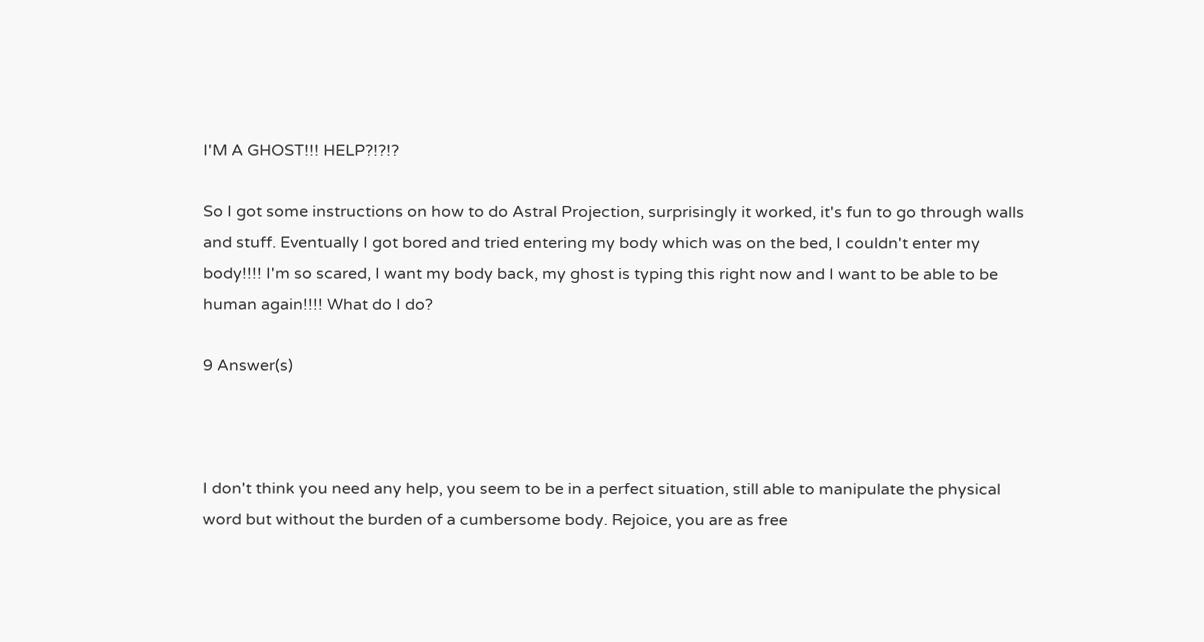I'M A GHOST!!! HELP?!?!?

So I got some instructions on how to do Astral Projection, surprisingly it worked, it's fun to go through walls and stuff. Eventually I got bored and tried entering my body which was on the bed, I couldn't enter my body!!!! I'm so scared, I want my body back, my ghost is typing this right now and I want to be able to be human again!!!! What do I do?

9 Answer(s)



I don't think you need any help, you seem to be in a perfect situation, still able to manipulate the physical word but without the burden of a cumbersome body. Rejoice, you are as free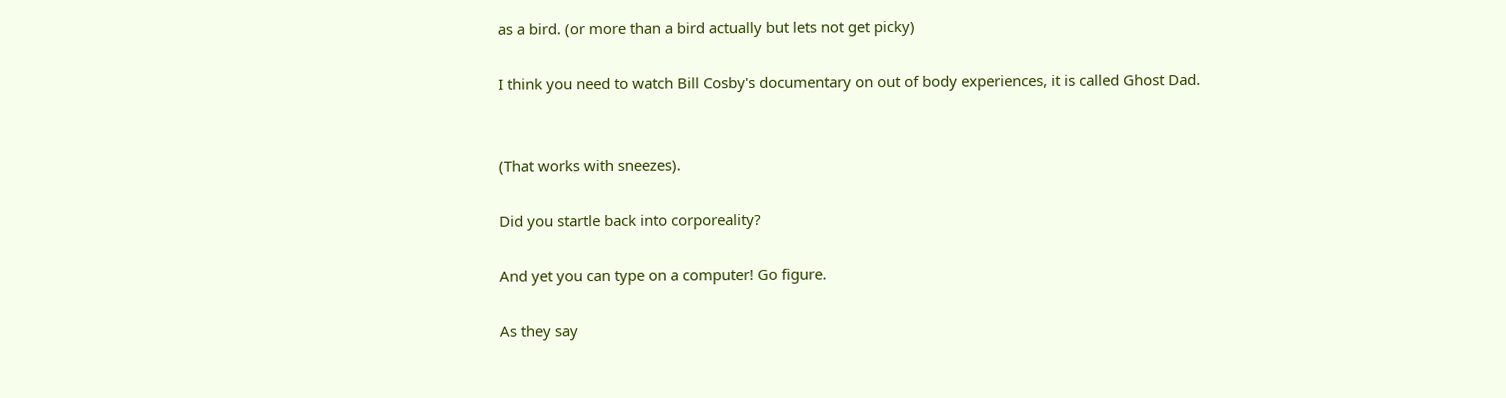as a bird. (or more than a bird actually but lets not get picky)

I think you need to watch Bill Cosby's documentary on out of body experiences, it is called Ghost Dad.


(That works with sneezes).

Did you startle back into corporeality?

And yet you can type on a computer! Go figure.

As they say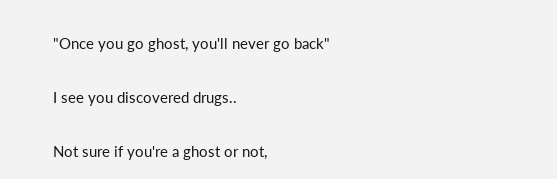"Once you go ghost, you'll never go back"

I see you discovered drugs..

Not sure if you're a ghost or not,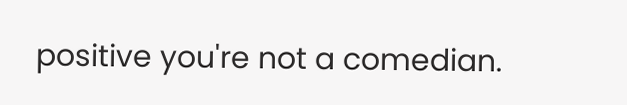positive you're not a comedian.